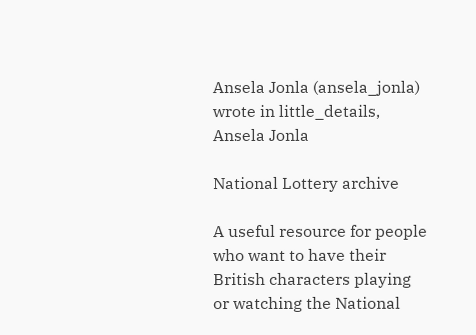Ansela Jonla (ansela_jonla) wrote in little_details,
Ansela Jonla

National Lottery archive

A useful resource for people who want to have their British characters playing or watching the National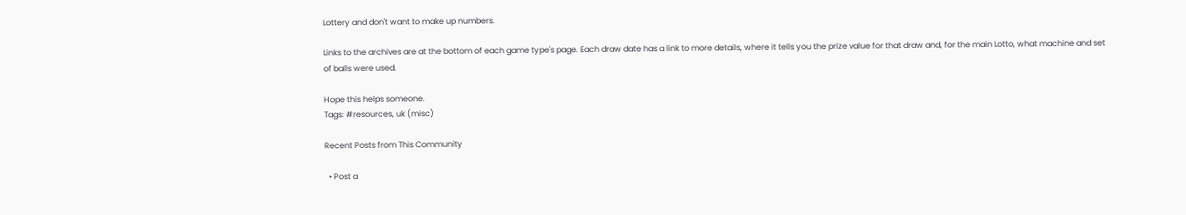Lottery and don't want to make up numbers.

Links to the archives are at the bottom of each game type's page. Each draw date has a link to more details, where it tells you the prize value for that draw and, for the main Lotto, what machine and set of balls were used.

Hope this helps someone.
Tags: #resources, uk (misc)

Recent Posts from This Community

  • Post a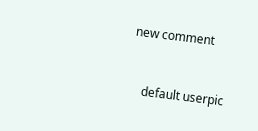new comment


    default userpic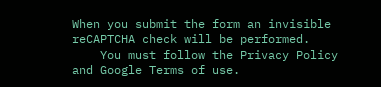When you submit the form an invisible reCAPTCHA check will be performed.
    You must follow the Privacy Policy and Google Terms of use.